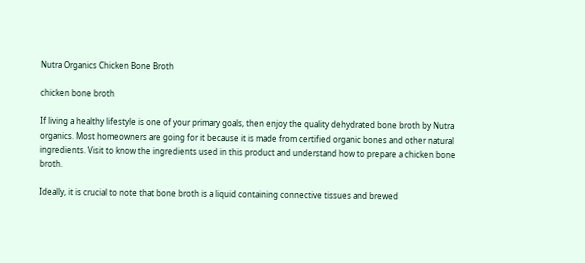Nutra Organics Chicken Bone Broth

chicken bone broth

If living a healthy lifestyle is one of your primary goals, then enjoy the quality dehydrated bone broth by Nutra organics. Most homeowners are going for it because it is made from certified organic bones and other natural ingredients. Visit to know the ingredients used in this product and understand how to prepare a chicken bone broth.

Ideally, it is crucial to note that bone broth is a liquid containing connective tissues and brewed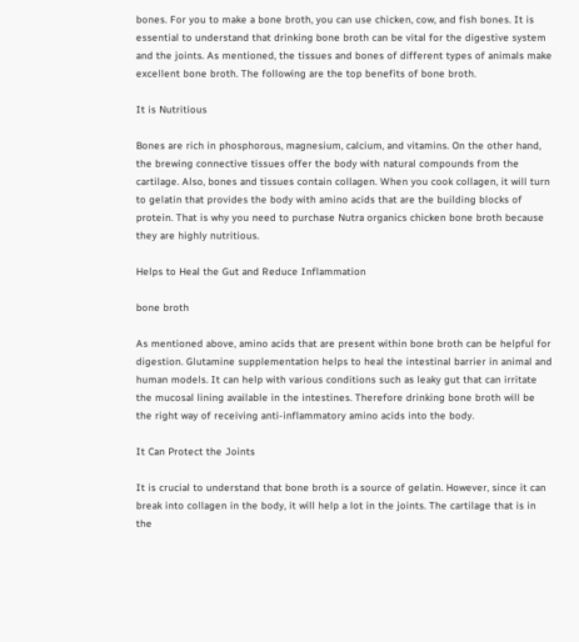bones. For you to make a bone broth, you can use chicken, cow, and fish bones. It is essential to understand that drinking bone broth can be vital for the digestive system and the joints. As mentioned, the tissues and bones of different types of animals make excellent bone broth. The following are the top benefits of bone broth.

It is Nutritious

Bones are rich in phosphorous, magnesium, calcium, and vitamins. On the other hand, the brewing connective tissues offer the body with natural compounds from the cartilage. Also, bones and tissues contain collagen. When you cook collagen, it will turn to gelatin that provides the body with amino acids that are the building blocks of protein. That is why you need to purchase Nutra organics chicken bone broth because they are highly nutritious.

Helps to Heal the Gut and Reduce Inflammation

bone broth

As mentioned above, amino acids that are present within bone broth can be helpful for digestion. Glutamine supplementation helps to heal the intestinal barrier in animal and human models. It can help with various conditions such as leaky gut that can irritate the mucosal lining available in the intestines. Therefore drinking bone broth will be the right way of receiving anti-inflammatory amino acids into the body.

It Can Protect the Joints

It is crucial to understand that bone broth is a source of gelatin. However, since it can break into collagen in the body, it will help a lot in the joints. The cartilage that is in the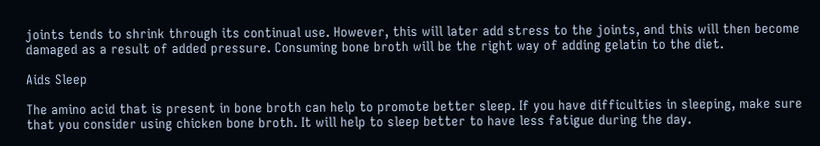joints tends to shrink through its continual use. However, this will later add stress to the joints, and this will then become damaged as a result of added pressure. Consuming bone broth will be the right way of adding gelatin to the diet.

Aids Sleep

The amino acid that is present in bone broth can help to promote better sleep. If you have difficulties in sleeping, make sure that you consider using chicken bone broth. It will help to sleep better to have less fatigue during the day.